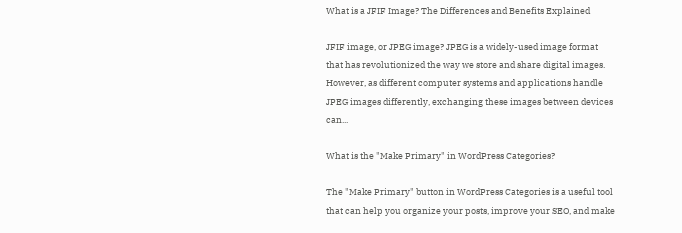What is a JFIF Image? The Differences and Benefits Explained

JFIF image, or JPEG image? JPEG is a widely-used image format that has revolutionized the way we store and share digital images. However, as different computer systems and applications handle JPEG images differently, exchanging these images between devices can...

What is the "Make Primary" in WordPress Categories?

The "Make Primary" button in WordPress Categories is a useful tool that can help you organize your posts, improve your SEO, and make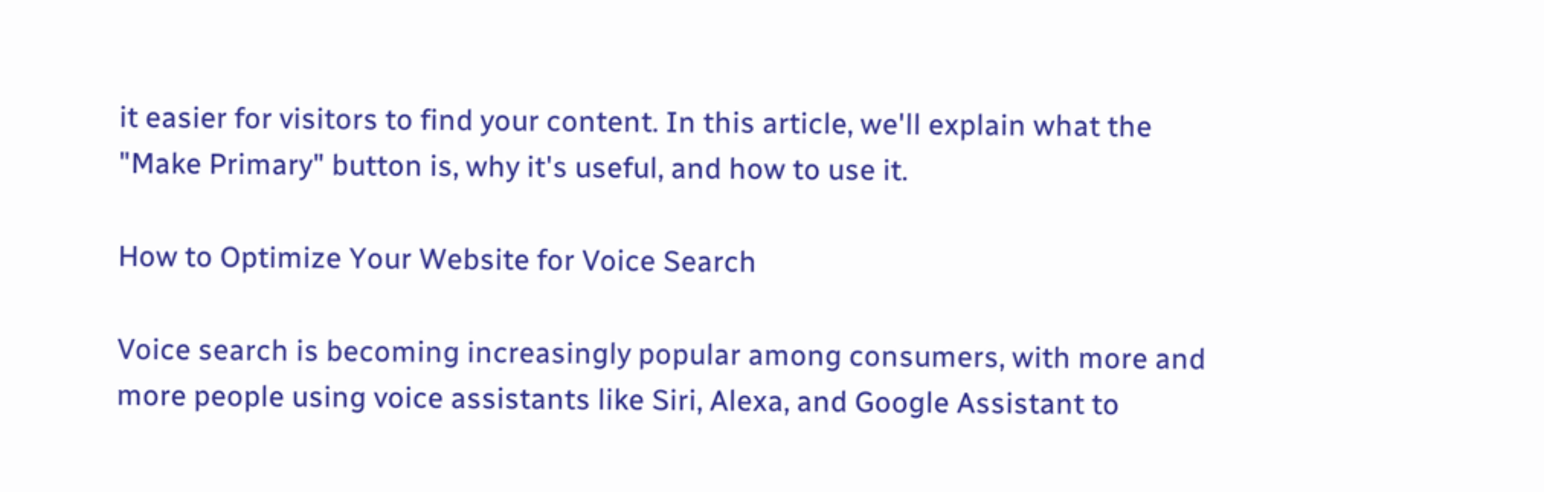it easier for visitors to find your content. In this article, we'll explain what the "Make Primary" button is, why it's useful, and how to use it.

How to Optimize Your Website for Voice Search

Voice search is becoming increasingly popular among consumers, with more and more people using voice assistants like Siri, Alexa, and Google Assistant to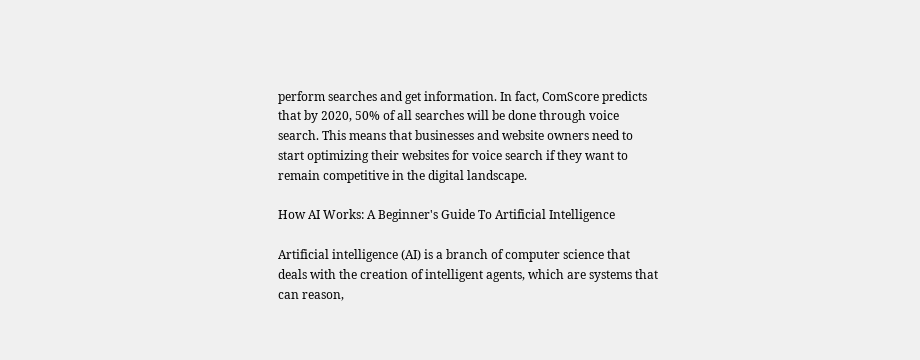perform searches and get information. In fact, ComScore predicts that by 2020, 50% of all searches will be done through voice search. This means that businesses and website owners need to start optimizing their websites for voice search if they want to remain competitive in the digital landscape.

How AI Works: A Beginner's Guide To Artificial Intelligence

Artificial intelligence (AI) is a branch of computer science that deals with the creation of intelligent agents, which are systems that can reason,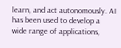learn, and act autonomously. AI has been used to develop a wide range of applications,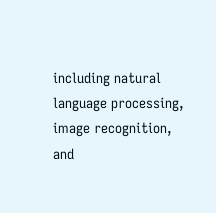including natural language processing, image recognition, and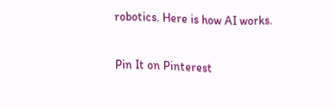robotics. Here is how AI works.

Pin It on Pinterest